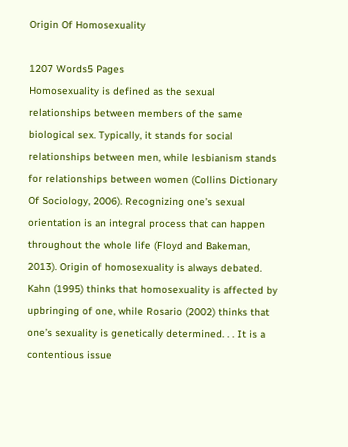Origin Of Homosexuality

1207 Words5 Pages
Homosexuality is defined as the sexual relationships between members of the same biological sex. Typically, it stands for social relationships between men, while lesbianism stands for relationships between women (Collins Dictionary Of Sociology, 2006). Recognizing one’s sexual orientation is an integral process that can happen throughout the whole life (Floyd and Bakeman, 2013). Origin of homosexuality is always debated. Kahn (1995) thinks that homosexuality is affected by upbringing of one, while Rosario (2002) thinks that one’s sexuality is genetically determined. . . It is a contentious issue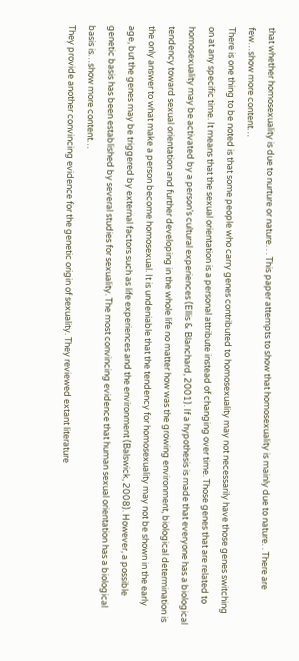that whether homosexuality is due to nurture or nature. . . This paper attempts to show that homosexuality is mainly due to nature. . There are few…show more content…
There is one thing to be noted is that some people who carry genes contributed to homosexuality may not necessarily have those genes switching on at any specific time. It means that the sexual orientation is a personal attribute instead of changing over time. Those genes that are related to homosexuality may be activated by a person’s cultural experiences (Ellis & Blanchard, 2001). If a hypothesis is made that everyone has a biological tendency toward sexual orientation and further developing in the whole life no matter how was the growing environment, biological determination is the only answer to what make a person become homosexual. It is undeniable that the tendency for homosexuality may not be shown in the early age, but the genes may be triggered by external factors such as life experiences and the environment (Balswick, 2008). However, a possible genetic basis has been established by several studies for sexuality. The most convincing evidence that human sexual orientation has a biological basis is…show more content…
They provide another convincing evidence for the genetic origin of sexuality. They reviewed extant literature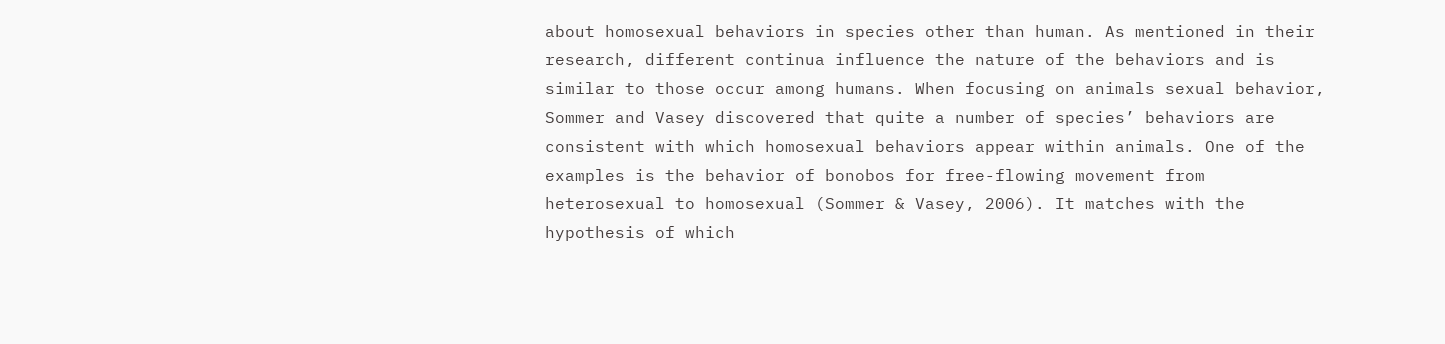about homosexual behaviors in species other than human. As mentioned in their research, different continua influence the nature of the behaviors and is similar to those occur among humans. When focusing on animals sexual behavior, Sommer and Vasey discovered that quite a number of species’ behaviors are consistent with which homosexual behaviors appear within animals. One of the examples is the behavior of bonobos for free-flowing movement from heterosexual to homosexual (Sommer & Vasey, 2006). It matches with the hypothesis of which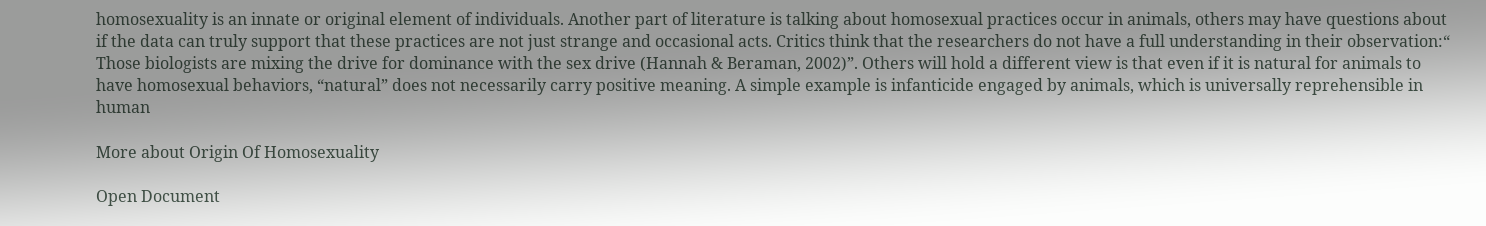homosexuality is an innate or original element of individuals. Another part of literature is talking about homosexual practices occur in animals, others may have questions about if the data can truly support that these practices are not just strange and occasional acts. Critics think that the researchers do not have a full understanding in their observation:“ Those biologists are mixing the drive for dominance with the sex drive (Hannah & Beraman, 2002)”. Others will hold a different view is that even if it is natural for animals to have homosexual behaviors, “natural” does not necessarily carry positive meaning. A simple example is infanticide engaged by animals, which is universally reprehensible in human

More about Origin Of Homosexuality

Open Document